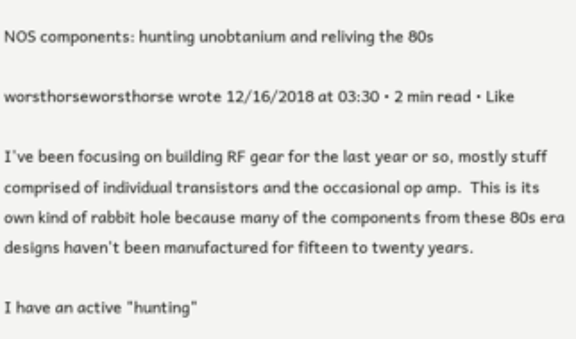NOS components: hunting unobtanium and reliving the 80s

worsthorseworsthorse wrote 12/16/2018 at 03:30 • 2 min read • Like

I've been focusing on building RF gear for the last year or so, mostly stuff comprised of individual transistors and the occasional op amp.  This is its own kind of rabbit hole because many of the components from these 80s era designs haven't been manufactured for fifteen to twenty years.

I have an active "hunting"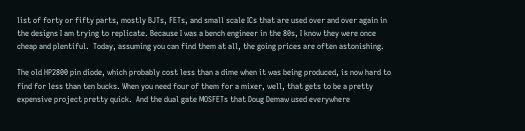list of forty or fifty parts, mostly BJTs, FETs, and small scale ICs that are used over and over again in the designs I am trying to replicate. Because I was a bench engineer in the 80s, I know they were once cheap and plentiful.  Today, assuming you can find them at all, the going prices are often astonishing.

The old HP2800 pin diode, which probably cost less than a dime when it was being produced, is now hard to find for less than ten bucks. When you need four of them for a mixer, well, that gets to be a pretty expensive project pretty quick.  And the dual gate MOSFETs that Doug Demaw used everywhere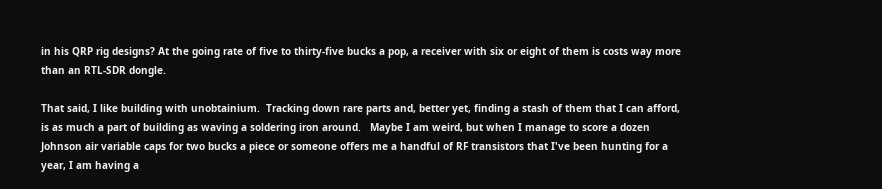in his QRP rig designs? At the going rate of five to thirty-five bucks a pop, a receiver with six or eight of them is costs way more than an RTL-SDR dongle.

That said, I like building with unobtainium.  Tracking down rare parts and, better yet, finding a stash of them that I can afford, is as much a part of building as waving a soldering iron around.   Maybe I am weird, but when I manage to score a dozen Johnson air variable caps for two bucks a piece or someone offers me a handful of RF transistors that I've been hunting for a year, I am having a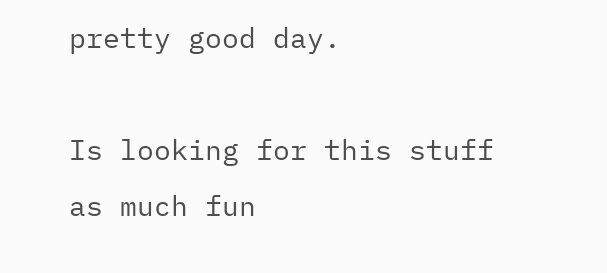pretty good day.

Is looking for this stuff as much fun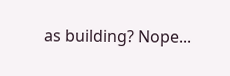as building? Nope...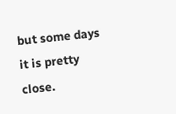but some days it is pretty close.